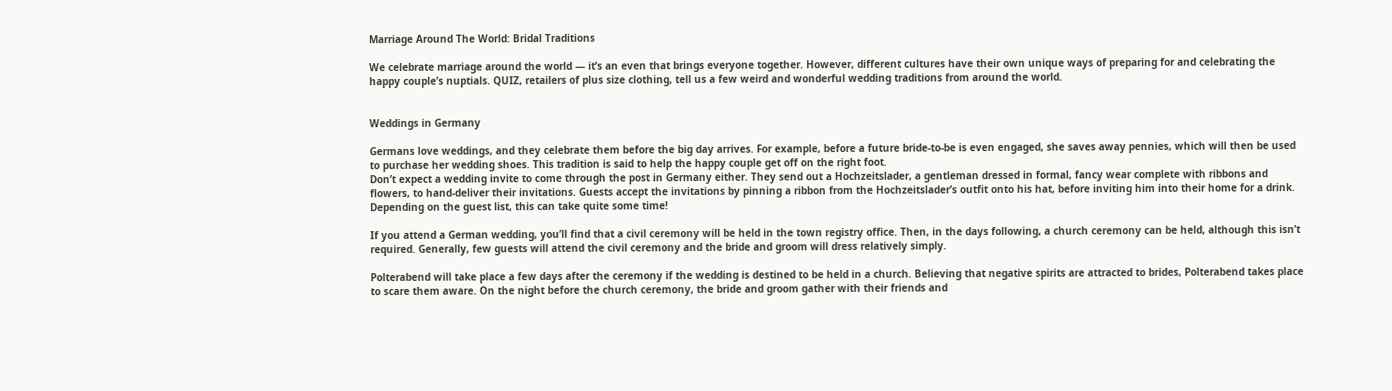Marriage Around The World: Bridal Traditions

We celebrate marriage around the world — it’s an even that brings everyone together. However, different cultures have their own unique ways of preparing for and celebrating the happy couple’s nuptials. QUIZ, retailers of plus size clothing, tell us a few weird and wonderful wedding traditions from around the world.


Weddings in Germany

Germans love weddings, and they celebrate them before the big day arrives. For example, before a future bride-to-be is even engaged, she saves away pennies, which will then be used to purchase her wedding shoes. This tradition is said to help the happy couple get off on the right foot.
Don’t expect a wedding invite to come through the post in Germany either. They send out a Hochzeitslader, a gentleman dressed in formal, fancy wear complete with ribbons and flowers, to hand-deliver their invitations. Guests accept the invitations by pinning a ribbon from the Hochzeitslader’s outfit onto his hat, before inviting him into their home for a drink. Depending on the guest list, this can take quite some time!

If you attend a German wedding, you’ll find that a civil ceremony will be held in the town registry office. Then, in the days following, a church ceremony can be held, although this isn’t required. Generally, few guests will attend the civil ceremony and the bride and groom will dress relatively simply.

Polterabend will take place a few days after the ceremony if the wedding is destined to be held in a church. Believing that negative spirits are attracted to brides, Polterabend takes place to scare them aware. On the night before the church ceremony, the bride and groom gather with their friends and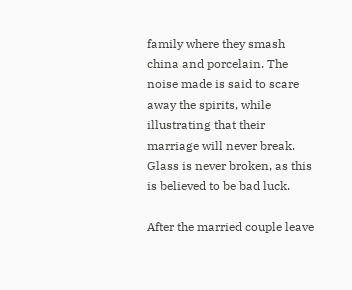family where they smash china and porcelain. The noise made is said to scare away the spirits, while illustrating that their marriage will never break. Glass is never broken, as this is believed to be bad luck.

After the married couple leave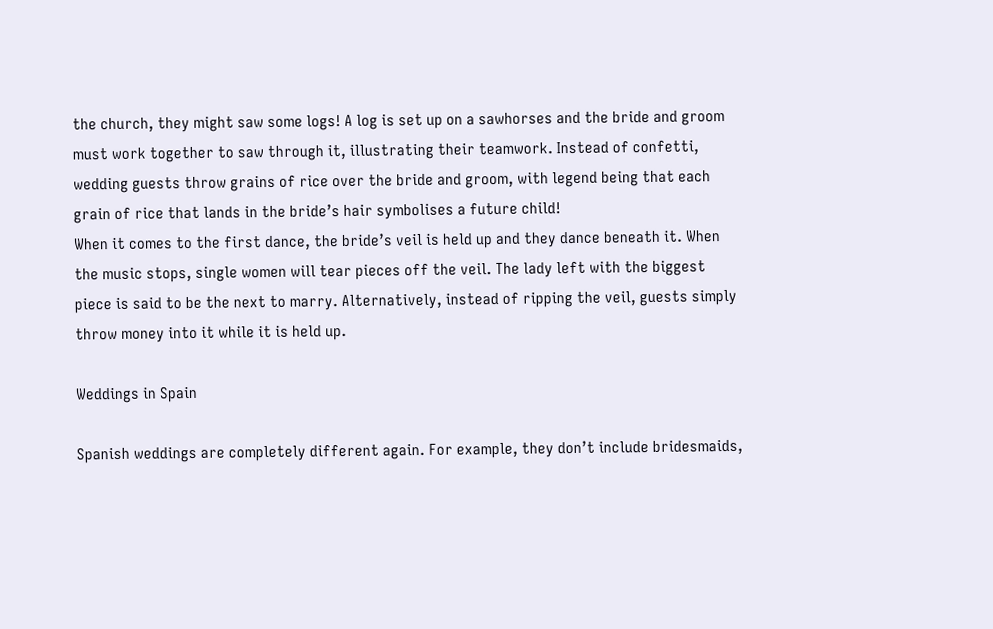the church, they might saw some logs! A log is set up on a sawhorses and the bride and groom must work together to saw through it, illustrating their teamwork. Instead of confetti, wedding guests throw grains of rice over the bride and groom, with legend being that each grain of rice that lands in the bride’s hair symbolises a future child!
When it comes to the first dance, the bride’s veil is held up and they dance beneath it. When the music stops, single women will tear pieces off the veil. The lady left with the biggest piece is said to be the next to marry. Alternatively, instead of ripping the veil, guests simply throw money into it while it is held up.

Weddings in Spain

Spanish weddings are completely different again. For example, they don’t include bridesmaids,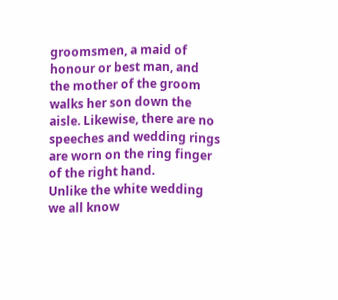groomsmen, a maid of honour or best man, and the mother of the groom walks her son down the aisle. Likewise, there are no speeches and wedding rings are worn on the ring finger of the right hand.
Unlike the white wedding we all know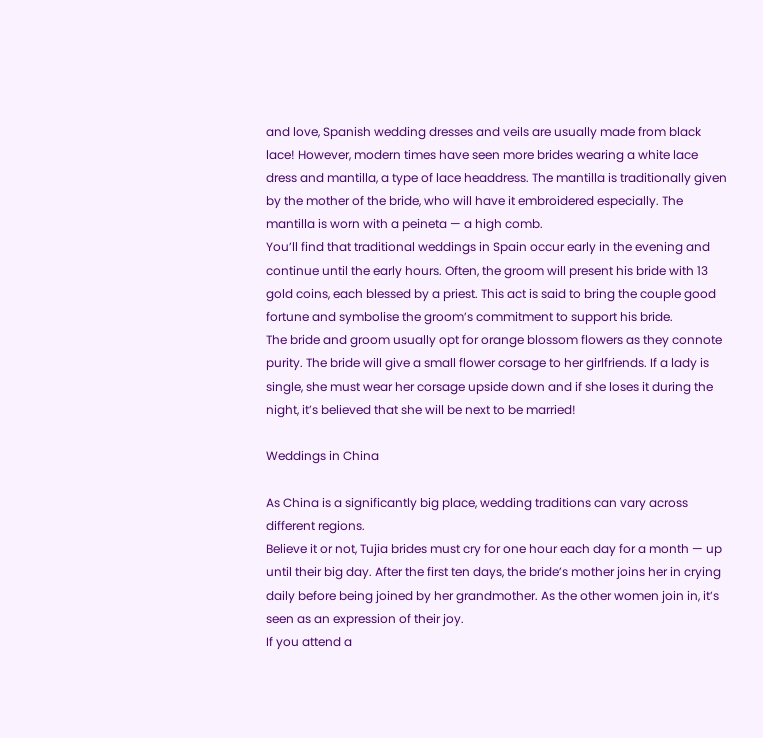and love, Spanish wedding dresses and veils are usually made from black lace! However, modern times have seen more brides wearing a white lace dress and mantilla, a type of lace headdress. The mantilla is traditionally given by the mother of the bride, who will have it embroidered especially. The mantilla is worn with a peineta — a high comb.
You’ll find that traditional weddings in Spain occur early in the evening and continue until the early hours. Often, the groom will present his bride with 13 gold coins, each blessed by a priest. This act is said to bring the couple good fortune and symbolise the groom’s commitment to support his bride.
The bride and groom usually opt for orange blossom flowers as they connote purity. The bride will give a small flower corsage to her girlfriends. If a lady is single, she must wear her corsage upside down and if she loses it during the night, it’s believed that she will be next to be married!

Weddings in China

As China is a significantly big place, wedding traditions can vary across different regions.
Believe it or not, Tujia brides must cry for one hour each day for a month — up until their big day. After the first ten days, the bride’s mother joins her in crying daily before being joined by her grandmother. As the other women join in, it’s seen as an expression of their joy.
If you attend a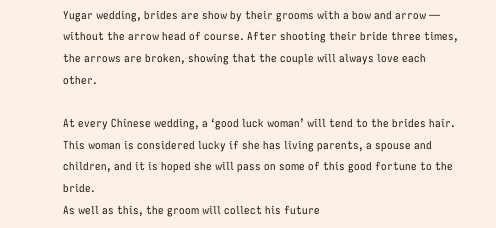Yugar wedding, brides are show by their grooms with a bow and arrow — without the arrow head of course. After shooting their bride three times, the arrows are broken, showing that the couple will always love each other.

At every Chinese wedding, a ‘good luck woman’ will tend to the brides hair. This woman is considered lucky if she has living parents, a spouse and children, and it is hoped she will pass on some of this good fortune to the bride.
As well as this, the groom will collect his future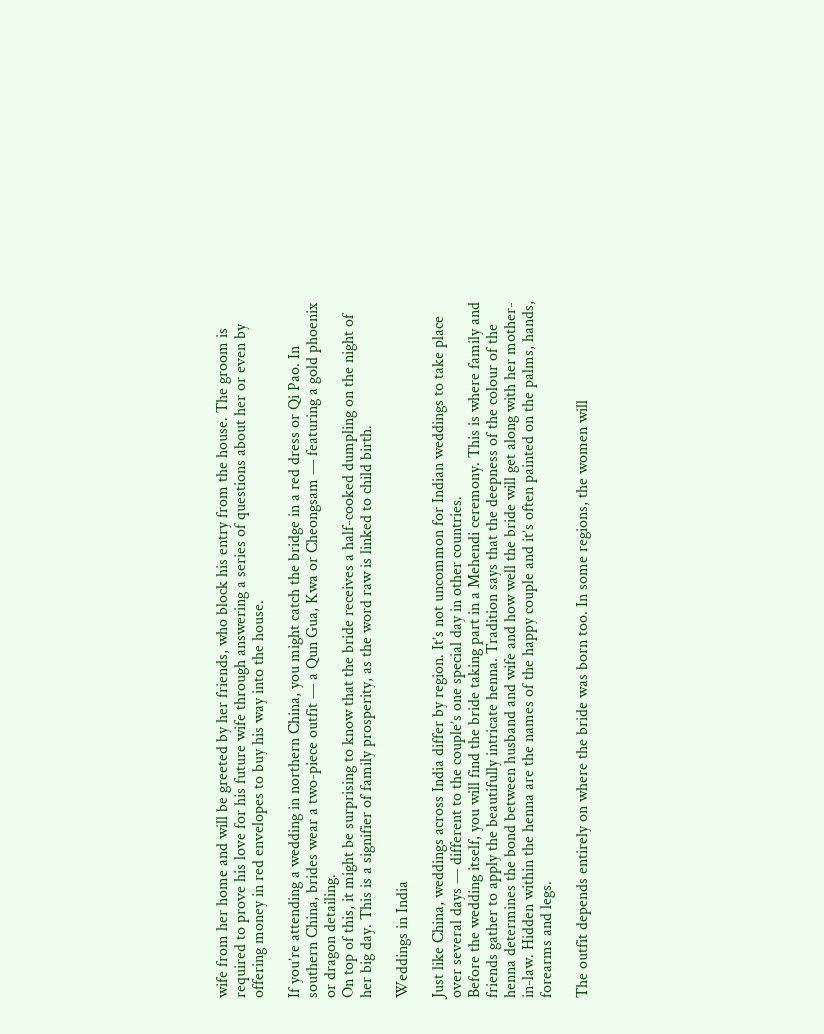wife from her home and will be greeted by her friends, who block his entry from the house. The groom is required to prove his love for his future wife through answering a series of questions about her or even by offering money in red envelopes to buy his way into the house.

If you’re attending a wedding in northern China, you might catch the bridge in a red dress or Qi Pao. In southern China, brides wear a two-piece outfit — a Qun Gua, Kwa or Cheongsam — featuring a gold phoenix or dragon detailing.
On top of this, it might be surprising to know that the bride receives a half-cooked dumpling on the night of her big day. This is a signifier of family prosperity, as the word raw is linked to child birth.

Weddings in India

Just like China, weddings across India differ by region. It’s not uncommon for Indian weddings to take place over several days — different to the couple’s one special day in other countries.
Before the wedding itself, you will find the bride taking part in a Mehendi ceremony. This is where family and friends gather to apply the beautifully intricate henna. Tradition says that the deepness of the colour of the henna determines the bond between husband and wife and how well the bride will get along with her mother-in-law. Hidden within the henna are the names of the happy couple and it’s often painted on the palms, hands, forearms and legs.

The outfit depends entirely on where the bride was born too. In some regions, the women will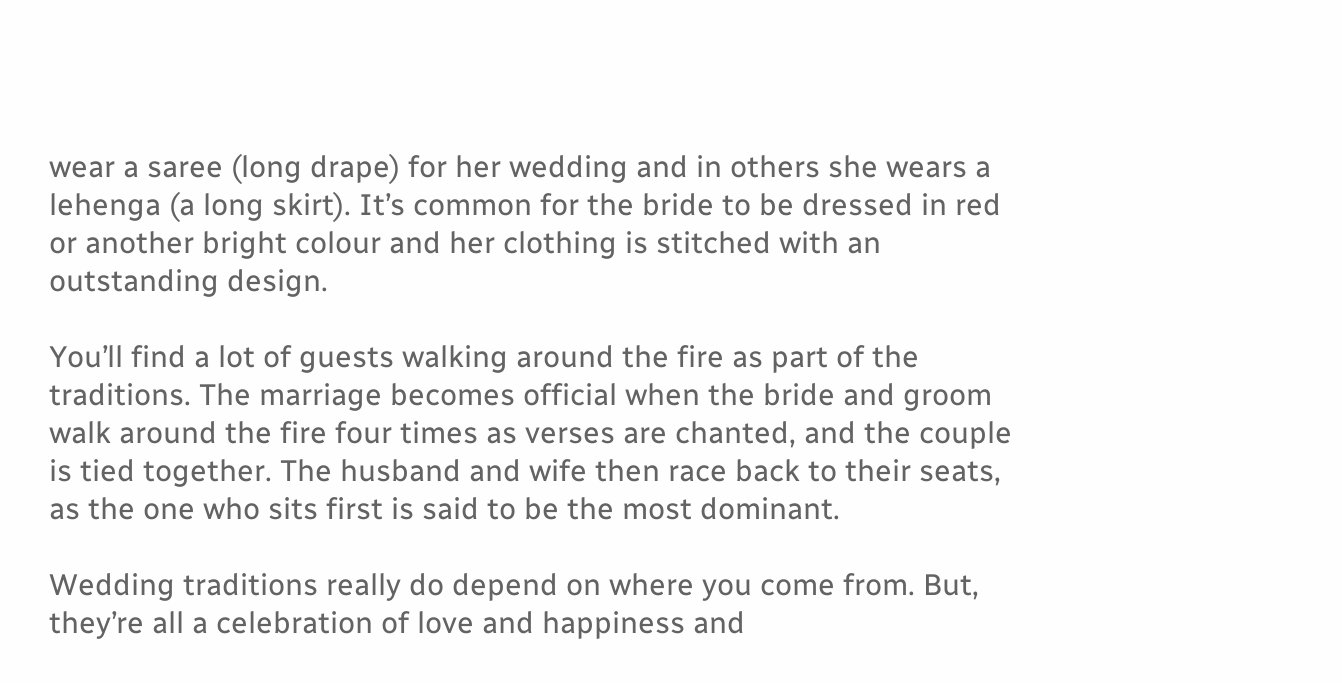wear a saree (long drape) for her wedding and in others she wears a lehenga (a long skirt). It’s common for the bride to be dressed in red or another bright colour and her clothing is stitched with an outstanding design.

You’ll find a lot of guests walking around the fire as part of the traditions. The marriage becomes official when the bride and groom walk around the fire four times as verses are chanted, and the couple is tied together. The husband and wife then race back to their seats, as the one who sits first is said to be the most dominant.

Wedding traditions really do depend on where you come from. But, they’re all a celebration of love and happiness and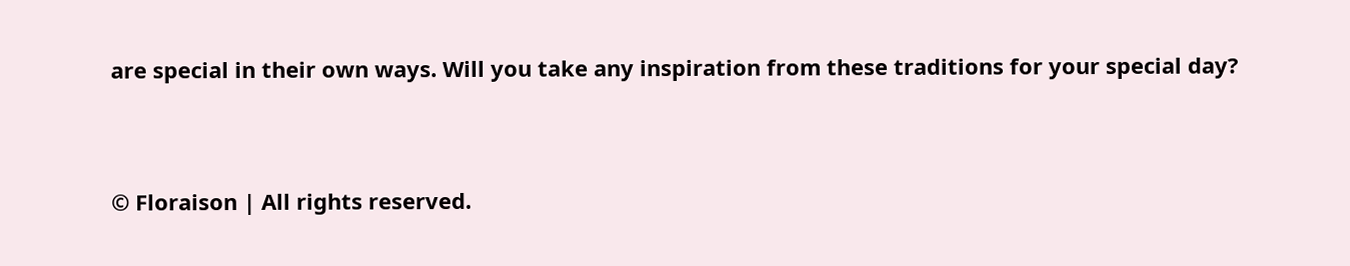are special in their own ways. Will you take any inspiration from these traditions for your special day?


© Floraison | All rights reserved.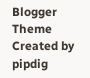Blogger Theme Created by pipdig